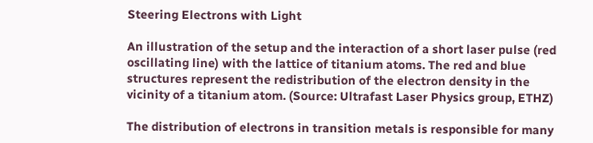Steering Electrons with Light

An illustration of the setup and the interaction of a short laser pulse (red oscillating line) with the lattice of titanium atoms. The red and blue structures represent the redistribution of the electron density in the vicinity of a titanium atom. (Source: Ultrafast Laser Physics group, ETHZ)

The distribution of electrons in transition metals is responsible for many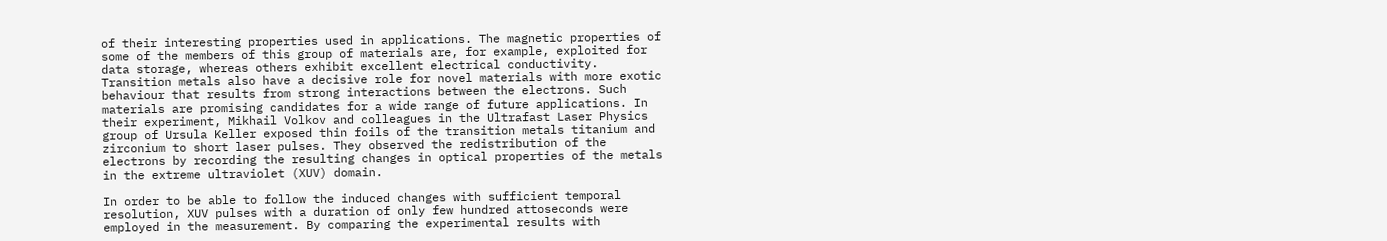of their interesting properties used in applications. The magnetic properties of some of the members of this group of materials are, for example, exploited for data storage, whereas others exhibit excellent electrical conductivity. Transition metals also have a decisive role for novel materials with more exotic behaviour that results from strong interactions between the electrons. Such materials are promising candidates for a wide range of future applications. In their experiment, Mikhail Volkov and colleagues in the Ultrafast Laser Physics group of Ursula Keller exposed thin foils of the transition metals titanium and zirconium to short laser pulses. They observed the redistribution of the electrons by recording the resulting changes in optical properties of the metals in the extreme ultraviolet (XUV) domain.

In order to be able to follow the induced changes with sufficient temporal resolution, XUV pulses with a duration of only few hundred attoseconds were employed in the measurement. By comparing the experimental results with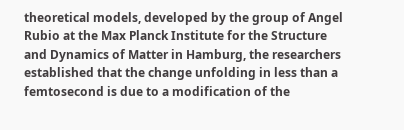theoretical models, developed by the group of Angel Rubio at the Max Planck Institute for the Structure and Dynamics of Matter in Hamburg, the researchers established that the change unfolding in less than a femtosecond is due to a modification of the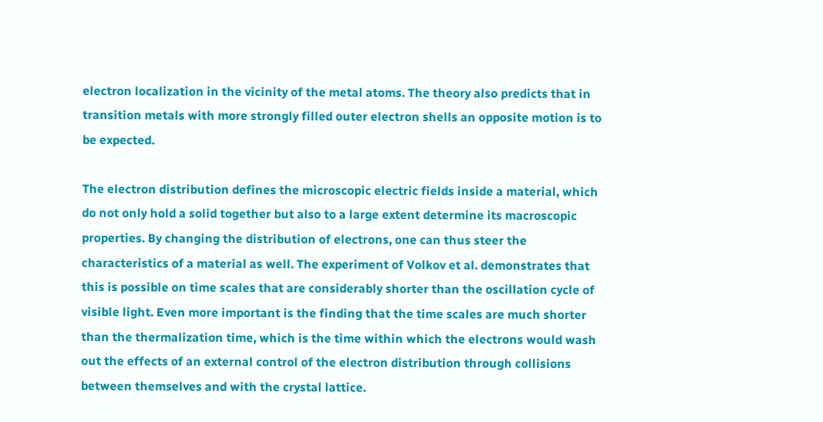electron localization in the vicinity of the metal atoms. The theory also predicts that in transition metals with more strongly filled outer electron shells an opposite motion is to be expected.

The electron distribution defines the microscopic electric fields inside a material, which do not only hold a solid together but also to a large extent determine its macroscopic properties. By changing the distribution of electrons, one can thus steer the characteristics of a material as well. The experiment of Volkov et al. demonstrates that this is possible on time scales that are considerably shorter than the oscillation cycle of visible light. Even more important is the finding that the time scales are much shorter than the thermalization time, which is the time within which the electrons would wash out the effects of an external control of the electron distribution through collisions between themselves and with the crystal lattice.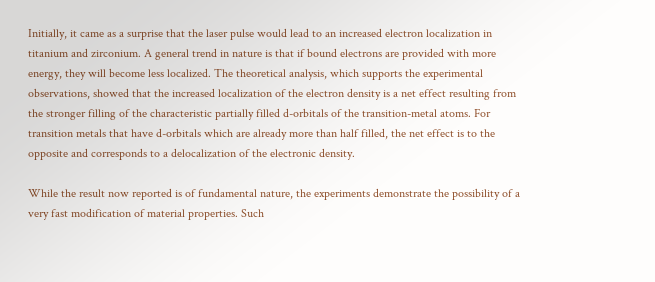Initially, it came as a surprise that the laser pulse would lead to an increased electron localization in titanium and zirconium. A general trend in nature is that if bound electrons are provided with more energy, they will become less localized. The theoretical analysis, which supports the experimental observations, showed that the increased localization of the electron density is a net effect resulting from the stronger filling of the characteristic partially filled d-orbitals of the transition-metal atoms. For transition metals that have d-orbitals which are already more than half filled, the net effect is to the opposite and corresponds to a delocalization of the electronic density.

While the result now reported is of fundamental nature, the experiments demonstrate the possibility of a very fast modification of material properties. Such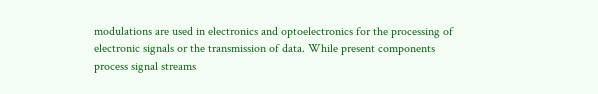modulations are used in electronics and optoelectronics for the processing of electronic signals or the transmission of data. While present components process signal streams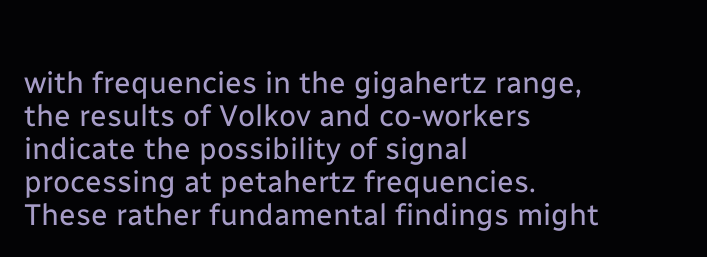with frequencies in the gigahertz range, the results of Volkov and co-workers indicate the possibility of signal processing at petahertz frequencies. These rather fundamental findings might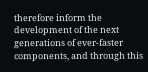therefore inform the development of the next generations of ever-faster components, and through this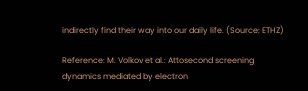indirectly find their way into our daily life. (Source: ETHZ)

Reference: M. Volkov et al.: Attosecond screening dynamics mediated by electron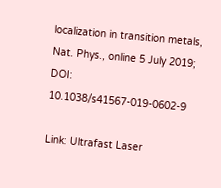localization in transition metals, Nat. Phys., online 5 July 2019; DOI: 10.1038/s41567-019-0602-9

Link: Ultrafast Laser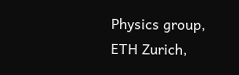Physics group, ETH Zurich,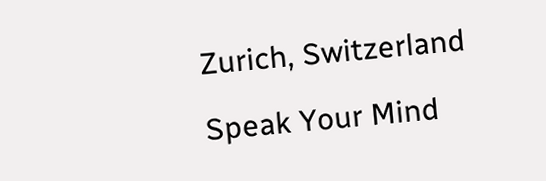Zurich, Switzerland

Speak Your Mind